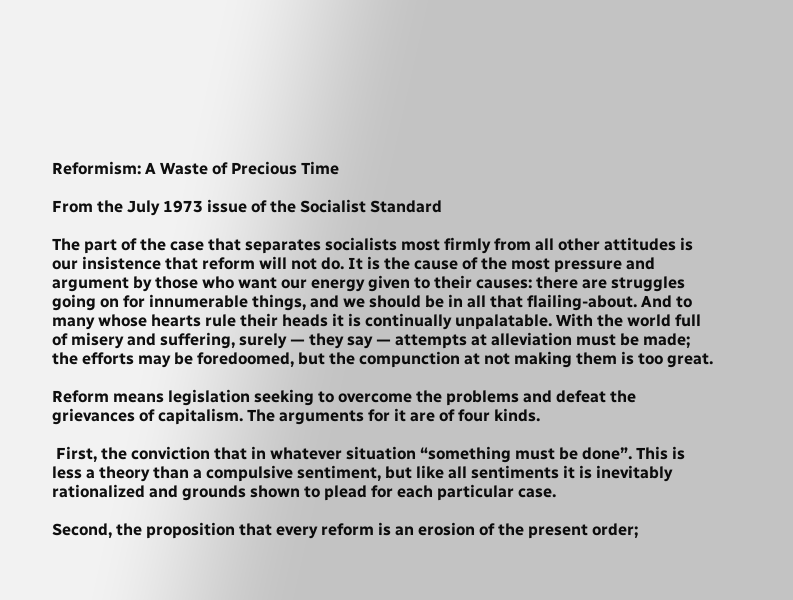Reformism: A Waste of Precious Time

From the July 1973 issue of the Socialist Standard

The part of the case that separates socialists most firmly from all other attitudes is our insistence that reform will not do. It is the cause of the most pressure and argument by those who want our energy given to their causes: there are struggles going on for innumerable things, and we should be in all that flailing-about. And to many whose hearts rule their heads it is continually unpalatable. With the world full of misery and suffering, surely — they say — attempts at alleviation must be made; the efforts may be foredoomed, but the compunction at not making them is too great.

Reform means legislation seeking to overcome the problems and defeat the grievances of capitalism. The arguments for it are of four kinds.

 First, the conviction that in whatever situation “something must be done”. This is less a theory than a compulsive sentiment, but like all sentiments it is inevitably rationalized and grounds shown to plead for each particular case.

Second, the proposition that every reform is an erosion of the present order;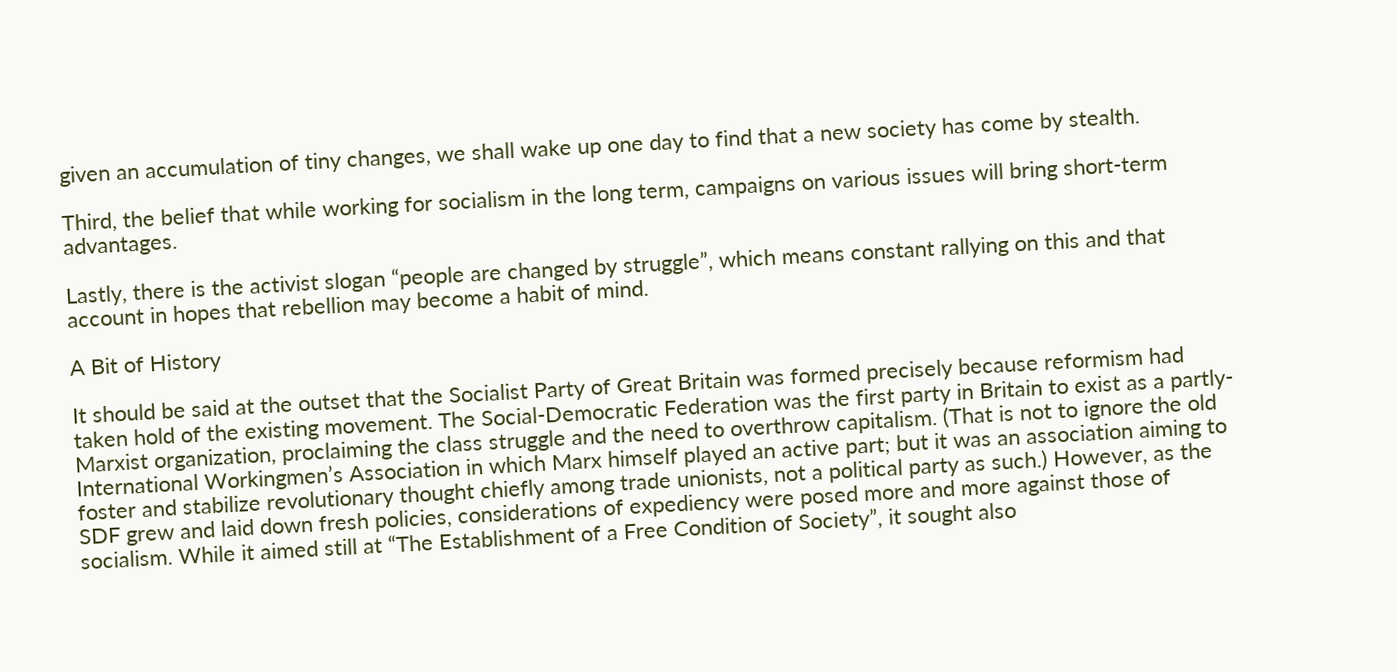given an accumulation of tiny changes, we shall wake up one day to find that a new society has come by stealth.

Third, the belief that while working for socialism in the long term, campaigns on various issues will bring short-term advantages.

Lastly, there is the activist slogan “people are changed by struggle”, which means constant rallying on this and that account in hopes that rebellion may become a habit of mind.

A Bit of History

It should be said at the outset that the Socialist Party of Great Britain was formed precisely because reformism had taken hold of the existing movement. The Social-Democratic Federation was the first party in Britain to exist as a partly-Marxist organization, proclaiming the class struggle and the need to overthrow capitalism. (That is not to ignore the old International Workingmen’s Association in which Marx himself played an active part; but it was an association aiming to foster and stabilize revolutionary thought chiefly among trade unionists, not a political party as such.) However, as the SDF grew and laid down fresh policies, considerations of expediency were posed more and more against those of socialism. While it aimed still at “The Establishment of a Free Condition of Society”, it sought also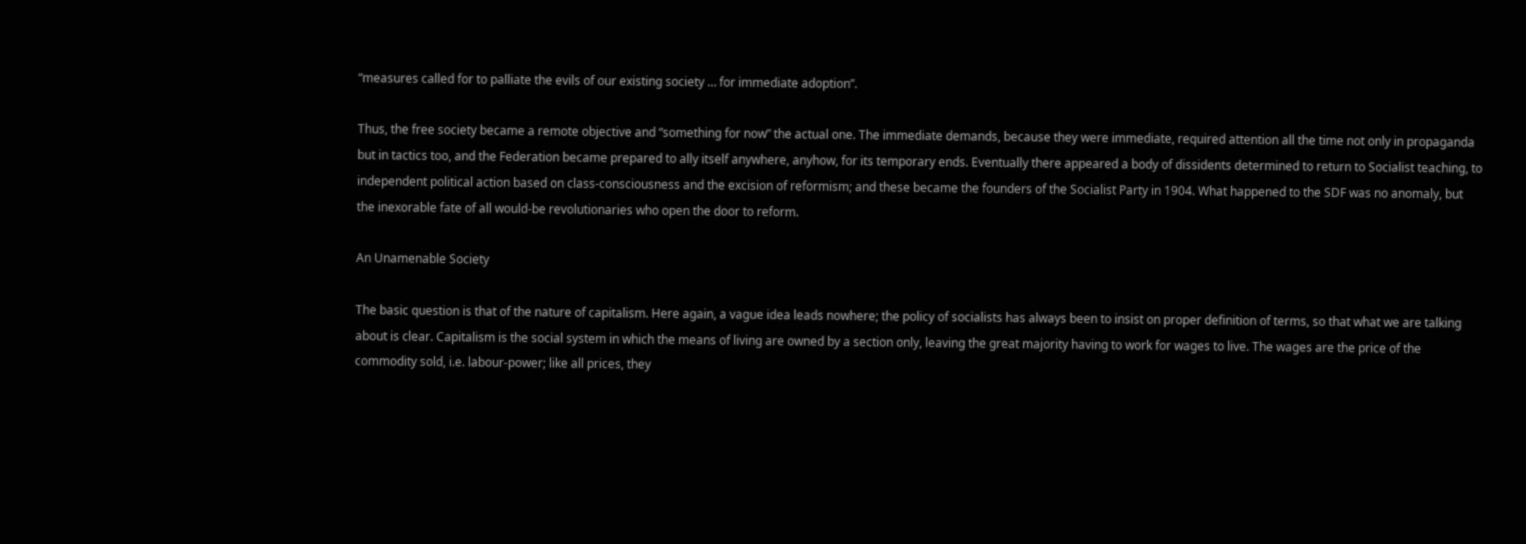“measures called for to palliate the evils of our existing society … for immediate adoption”.

Thus, the free society became a remote objective and “something for now” the actual one. The immediate demands, because they were immediate, required attention all the time not only in propaganda but in tactics too, and the Federation became prepared to ally itself anywhere, anyhow, for its temporary ends. Eventually there appeared a body of dissidents determined to return to Socialist teaching, to independent political action based on class-consciousness and the excision of reformism; and these became the founders of the Socialist Party in 1904. What happened to the SDF was no anomaly, but the inexorable fate of all would-be revolutionaries who open the door to reform.

An Unamenable Society

The basic question is that of the nature of capitalism. Here again, a vague idea leads nowhere; the policy of socialists has always been to insist on proper definition of terms, so that what we are talking about is clear. Capitalism is the social system in which the means of living are owned by a section only, leaving the great majority having to work for wages to live. The wages are the price of the commodity sold, i.e. labour-power; like all prices, they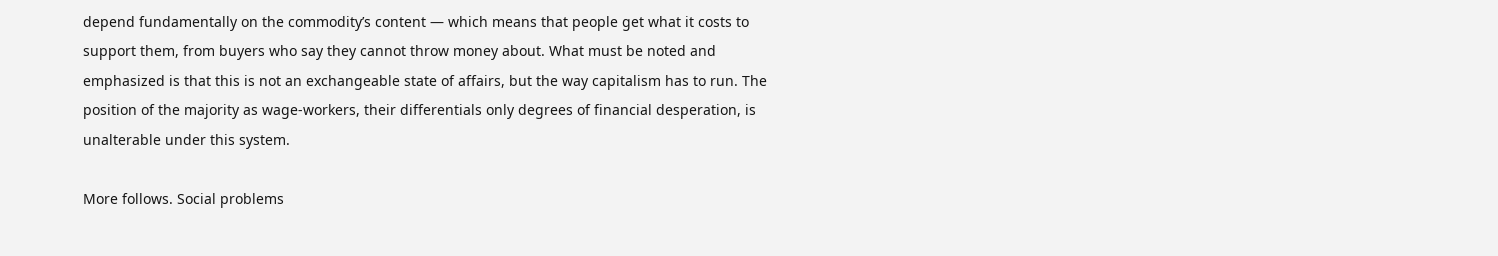depend fundamentally on the commodity’s content — which means that people get what it costs to support them, from buyers who say they cannot throw money about. What must be noted and emphasized is that this is not an exchangeable state of affairs, but the way capitalism has to run. The position of the majority as wage-workers, their differentials only degrees of financial desperation, is unalterable under this system.

More follows. Social problems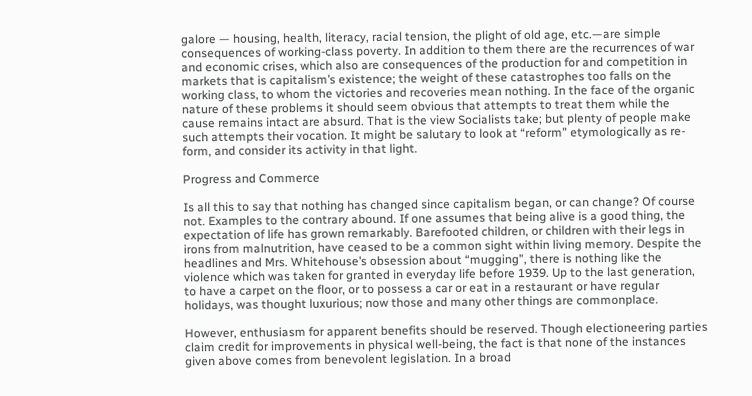galore — housing, health, literacy, racial tension, the plight of old age, etc.—are simple consequences of working-class poverty. In addition to them there are the recurrences of war and economic crises, which also are consequences of the production for and competition in markets that is capitalism’s existence; the weight of these catastrophes too falls on the working class, to whom the victories and recoveries mean nothing. In the face of the organic nature of these problems it should seem obvious that attempts to treat them while the cause remains intact are absurd. That is the view Socialists take; but plenty of people make such attempts their vocation. It might be salutary to look at “reform” etymologically as re-form, and consider its activity in that light.

Progress and Commerce

Is all this to say that nothing has changed since capitalism began, or can change? Of course not. Examples to the contrary abound. If one assumes that being alive is a good thing, the expectation of life has grown remarkably. Barefooted children, or children with their legs in irons from malnutrition, have ceased to be a common sight within living memory. Despite the headlines and Mrs. Whitehouse’s obsession about “mugging”, there is nothing like the violence which was taken for granted in everyday life before 1939. Up to the last generation, to have a carpet on the floor, or to possess a car or eat in a restaurant or have regular holidays, was thought luxurious; now those and many other things are commonplace.

However, enthusiasm for apparent benefits should be reserved. Though electioneering parties claim credit for improvements in physical well-being, the fact is that none of the instances given above comes from benevolent legislation. In a broad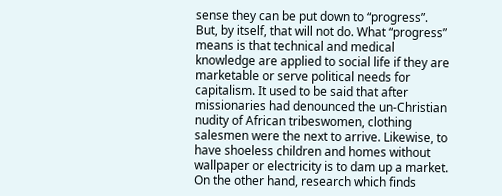sense they can be put down to “progress”. But, by itself, that will not do. What “progress” means is that technical and medical knowledge are applied to social life if they are marketable or serve political needs for capitalism. It used to be said that after missionaries had denounced the un-Christian nudity of African tribeswomen, clothing salesmen were the next to arrive. Likewise, to have shoeless children and homes without wallpaper or electricity is to dam up a market. On the other hand, research which finds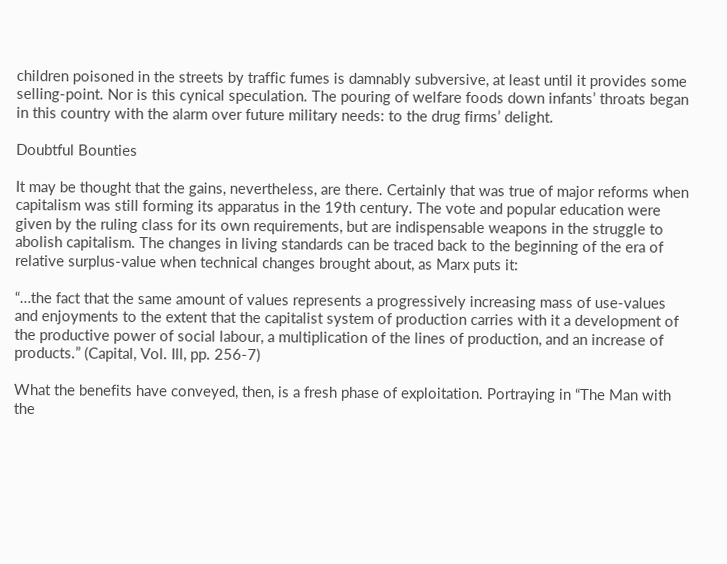children poisoned in the streets by traffic fumes is damnably subversive, at least until it provides some selling-point. Nor is this cynical speculation. The pouring of welfare foods down infants’ throats began in this country with the alarm over future military needs: to the drug firms’ delight.

Doubtful Bounties

It may be thought that the gains, nevertheless, are there. Certainly that was true of major reforms when capitalism was still forming its apparatus in the 19th century. The vote and popular education were given by the ruling class for its own requirements, but are indispensable weapons in the struggle to abolish capitalism. The changes in living standards can be traced back to the beginning of the era of relative surplus-value when technical changes brought about, as Marx puts it:

“…the fact that the same amount of values represents a progressively increasing mass of use-values and enjoyments to the extent that the capitalist system of production carries with it a development of the productive power of social labour, a multiplication of the lines of production, and an increase of products.” (Capital, Vol. Ill, pp. 256-7)

What the benefits have conveyed, then, is a fresh phase of exploitation. Portraying in “The Man with the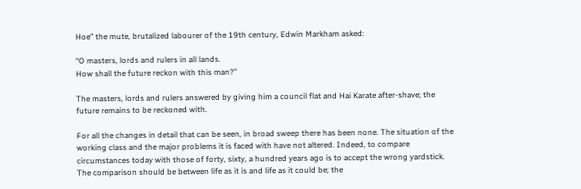Hoe” the mute, brutalized labourer of the 19th century, Edwin Markham asked:

“O masters, lords and rulers in all lands.
How shall the future reckon with this man?”

The masters, lords and rulers answered by giving him a council flat and Hai Karate after-shave; the future remains to be reckoned with.

For all the changes in detail that can be seen, in broad sweep there has been none. The situation of the working class and the major problems it is faced with have not altered. Indeed, to compare circumstances today with those of forty, sixty, a hundred years ago is to accept the wrong yardstick. The comparison should be between life as it is and life as it could be; the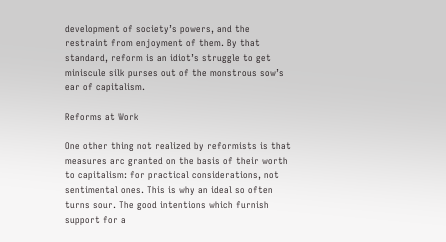development of society’s powers, and the restraint from enjoyment of them. By that standard, reform is an idiot’s struggle to get miniscule silk purses out of the monstrous sow’s ear of capitalism.

Reforms at Work

One other thing not realized by reformists is that measures arc granted on the basis of their worth to capitalism: for practical considerations, not sentimental ones. This is why an ideal so often turns sour. The good intentions which furnish support for a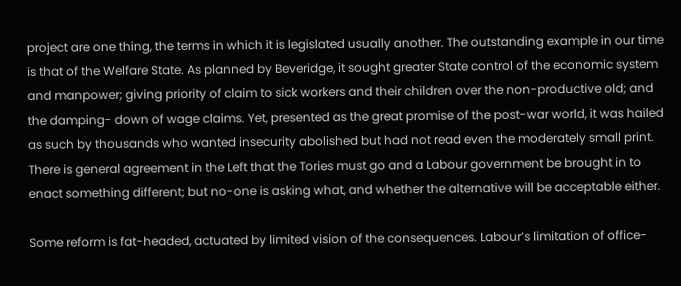project are one thing, the terms in which it is legislated usually another. The outstanding example in our time is that of the Welfare State. As planned by Beveridge, it sought greater State control of the economic system and manpower; giving priority of claim to sick workers and their children over the non-productive old; and the damping- down of wage claims. Yet, presented as the great promise of the post-war world, it was hailed as such by thousands who wanted insecurity abolished but had not read even the moderately small print. There is general agreement in the Left that the Tories must go and a Labour government be brought in to enact something different; but no-one is asking what, and whether the alternative will be acceptable either.

Some reform is fat-headed, actuated by limited vision of the consequences. Labour’s limitation of office-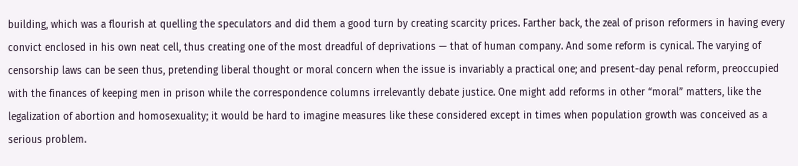building, which was a flourish at quelling the speculators and did them a good turn by creating scarcity prices. Farther back, the zeal of prison reformers in having every convict enclosed in his own neat cell, thus creating one of the most dreadful of deprivations — that of human company. And some reform is cynical. The varying of censorship laws can be seen thus, pretending liberal thought or moral concern when the issue is invariably a practical one; and present-day penal reform, preoccupied with the finances of keeping men in prison while the correspondence columns irrelevantly debate justice. One might add reforms in other “moral” matters, like the legalization of abortion and homosexuality; it would be hard to imagine measures like these considered except in times when population growth was conceived as a serious problem.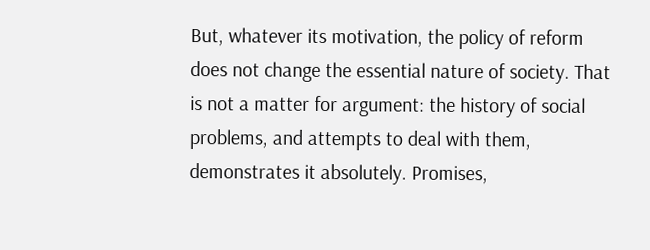But, whatever its motivation, the policy of reform does not change the essential nature of society. That is not a matter for argument: the history of social problems, and attempts to deal with them, demonstrates it absolutely. Promises,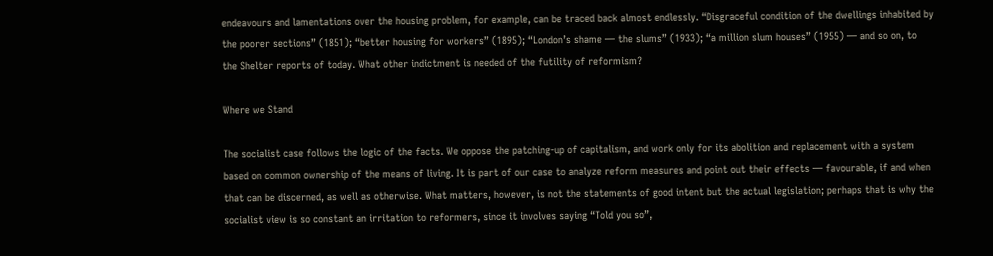endeavours and lamentations over the housing problem, for example, can be traced back almost endlessly. “Disgraceful condition of the dwellings inhabited by the poorer sections” (1851); “better housing for workers” (1895); “London’s shame — the slums” (1933); “a million slum houses” (1955) — and so on, to the Shelter reports of today. What other indictment is needed of the futility of reformism?

Where we Stand

The socialist case follows the logic of the facts. We oppose the patching-up of capitalism, and work only for its abolition and replacement with a system based on common ownership of the means of living. It is part of our case to analyze reform measures and point out their effects — favourable, if and when that can be discerned, as well as otherwise. What matters, however, is not the statements of good intent but the actual legislation; perhaps that is why the socialist view is so constant an irritation to reformers, since it involves saying “Told you so”,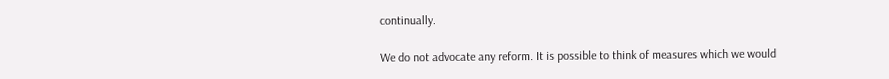continually.

We do not advocate any reform. It is possible to think of measures which we would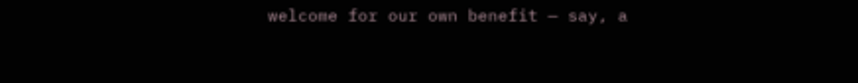welcome for our own benefit — say, a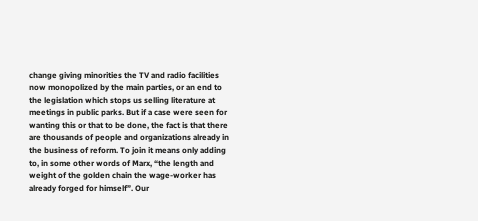change giving minorities the TV and radio facilities now monopolized by the main parties, or an end to the legislation which stops us selling literature at meetings in public parks. But if a case were seen for wanting this or that to be done, the fact is that there are thousands of people and organizations already in the business of reform. To join it means only adding to, in some other words of Marx, “the length and weight of the golden chain the wage-worker has already forged for himself”. Our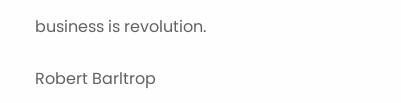business is revolution.

Robert Barltrop